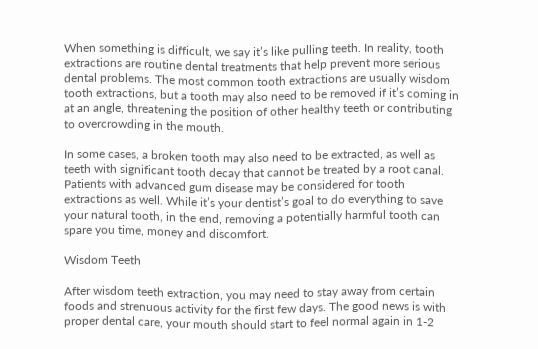When something is difficult, we say it’s like pulling teeth. In reality, tooth extractions are routine dental treatments that help prevent more serious dental problems. The most common tooth extractions are usually wisdom tooth extractions, but a tooth may also need to be removed if it’s coming in at an angle, threatening the position of other healthy teeth or contributing to overcrowding in the mouth.

In some cases, a broken tooth may also need to be extracted, as well as teeth with significant tooth decay that cannot be treated by a root canal. Patients with advanced gum disease may be considered for tooth extractions as well. While it’s your dentist’s goal to do everything to save your natural tooth, in the end, removing a potentially harmful tooth can spare you time, money and discomfort.

Wisdom Teeth

After wisdom teeth extraction, you may need to stay away from certain foods and strenuous activity for the first few days. The good news is with proper dental care, your mouth should start to feel normal again in 1-2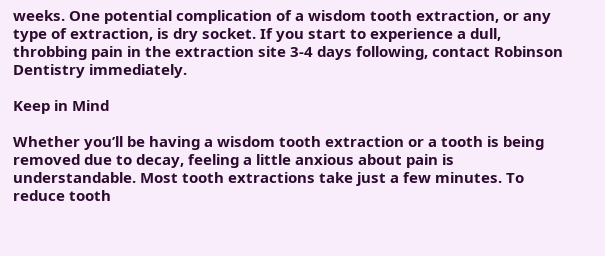weeks. One potential complication of a wisdom tooth extraction, or any type of extraction, is dry socket. If you start to experience a dull, throbbing pain in the extraction site 3-4 days following, contact Robinson Dentistry immediately.

Keep in Mind

Whether you’ll be having a wisdom tooth extraction or a tooth is being removed due to decay, feeling a little anxious about pain is understandable. Most tooth extractions take just a few minutes. To reduce tooth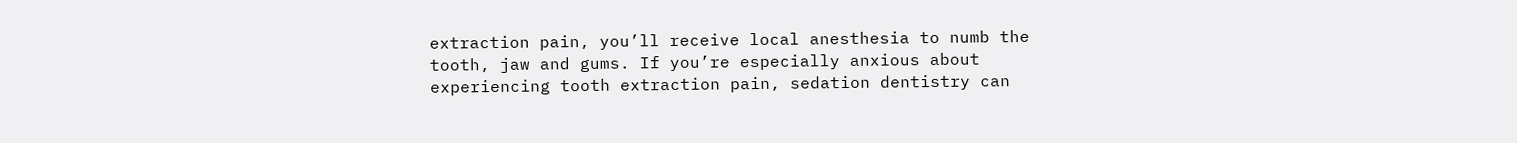extraction pain, you’ll receive local anesthesia to numb the tooth, jaw and gums. If you’re especially anxious about experiencing tooth extraction pain, sedation dentistry can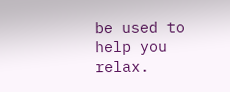be used to help you relax.